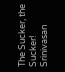The Sucker, the Sucker!
Srinivasan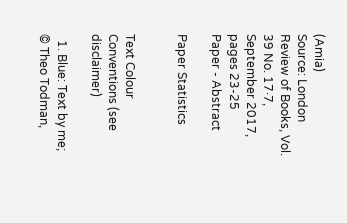(Amia)
Source: London Review of Books, Vol. 39 No. 17·7, September 2017, pages 23-25
Paper - Abstract

Paper Statistics


Text Colour Conventions (see disclaimer)

  1. Blue: Text by me; © Theo Todman,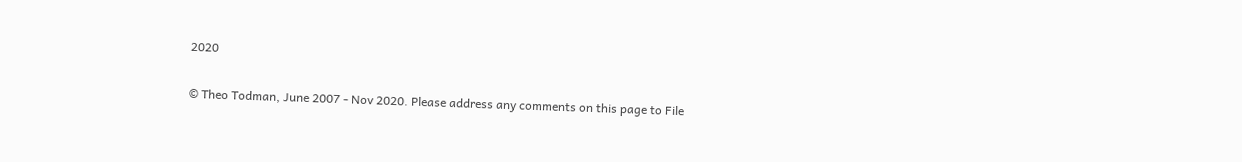2020

© Theo Todman, June 2007 - Nov 2020. Please address any comments on this page to File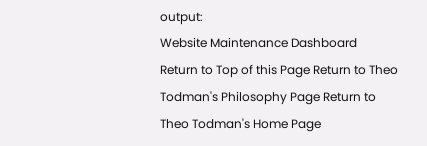output:
Website Maintenance Dashboard
Return to Top of this Page Return to Theo Todman's Philosophy Page Return to Theo Todman's Home Page